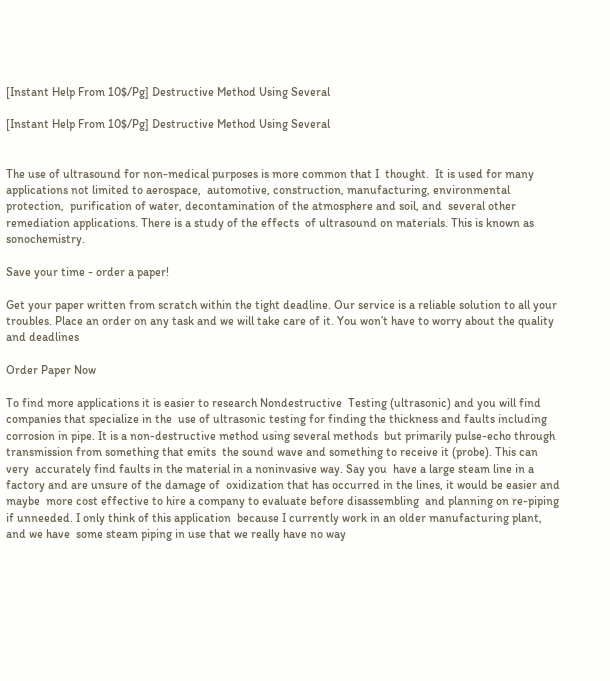[Instant Help From 10$/Pg] Destructive Method Using Several

[Instant Help From 10$/Pg] Destructive Method Using Several


The use of ultrasound for non-medical purposes is more common that I  thought.  It is used for many applications not limited to aerospace,  automotive, construction, manufacturing, environmental protection,  purification of water, decontamination of the atmosphere and soil, and  several other remediation applications. There is a study of the effects  of ultrasound on materials. This is known as sonochemistry.

Save your time - order a paper!

Get your paper written from scratch within the tight deadline. Our service is a reliable solution to all your troubles. Place an order on any task and we will take care of it. You won’t have to worry about the quality and deadlines

Order Paper Now

To find more applications it is easier to research Nondestructive  Testing (ultrasonic) and you will find companies that specialize in the  use of ultrasonic testing for finding the thickness and faults including  corrosion in pipe. It is a non-destructive method using several methods  but primarily pulse-echo through transmission from something that emits  the sound wave and something to receive it (probe). This can very  accurately find faults in the material in a noninvasive way. Say you  have a large steam line in a factory and are unsure of the damage of  oxidization that has occurred in the lines, it would be easier and maybe  more cost effective to hire a company to evaluate before disassembling  and planning on re-piping if unneeded. I only think of this application  because I currently work in an older manufacturing plant, and we have  some steam piping in use that we really have no way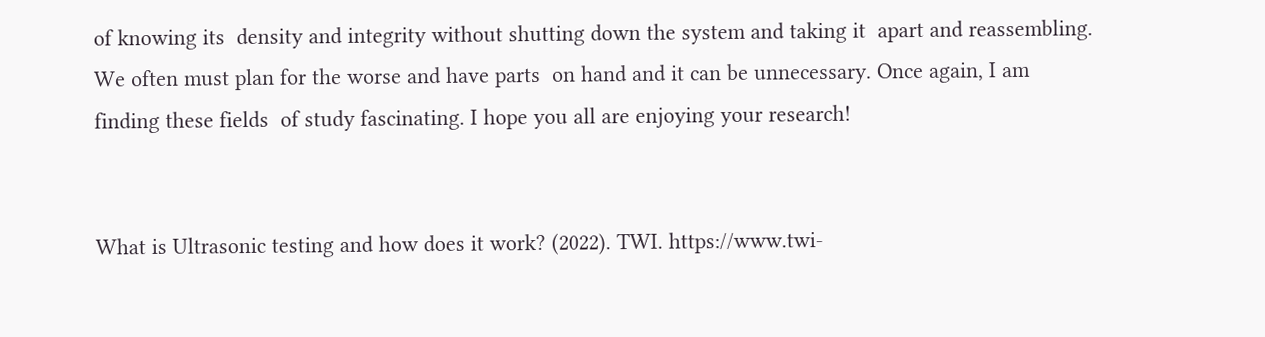of knowing its  density and integrity without shutting down the system and taking it  apart and reassembling. We often must plan for the worse and have parts  on hand and it can be unnecessary. Once again, I am finding these fields  of study fascinating. I hope you all are enjoying your research!


What is Ultrasonic testing and how does it work? (2022). TWI. https://www.twi-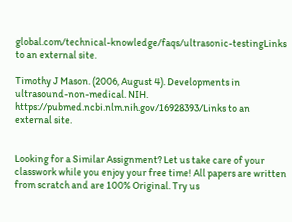global.com/technical-knowledge/faqs/ultrasonic-testingLinks to an external site.

Timothy J Mason. (2006, August 4). Developments in ultrasound-non-medical. NIH. https://pubmed.ncbi.nlm.nih.gov/16928393/Links to an external site.


Looking for a Similar Assignment? Let us take care of your classwork while you enjoy your free time! All papers are written from scratch and are 100% Original. Try us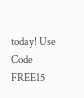today! Use Code FREE15